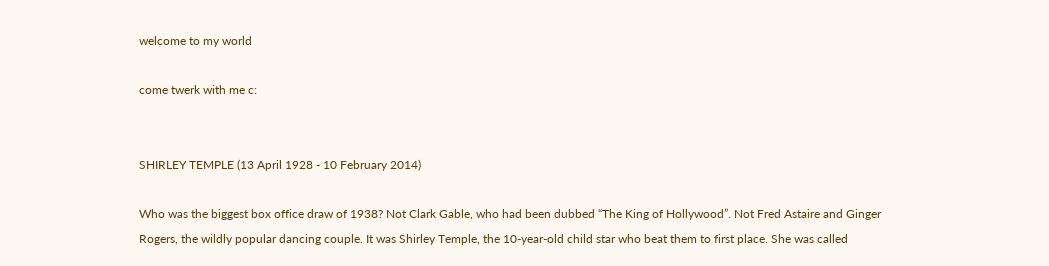welcome to my world

come twerk with me c:


SHIRLEY TEMPLE (13 April 1928 - 10 February 2014)

Who was the biggest box office draw of 1938? Not Clark Gable, who had been dubbed “The King of Hollywood”. Not Fred Astaire and Ginger Rogers, the wildly popular dancing couple. It was Shirley Temple, the 10-year-old child star who beat them to first place. She was called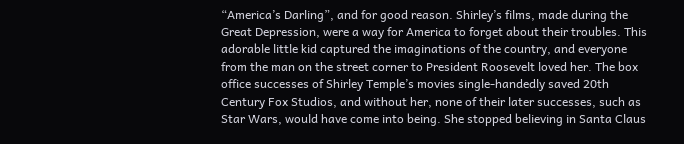“America’s Darling”, and for good reason. Shirley’s films, made during the Great Depression, were a way for America to forget about their troubles. This adorable little kid captured the imaginations of the country, and everyone from the man on the street corner to President Roosevelt loved her. The box office successes of Shirley Temple’s movies single-handedly saved 20th Century Fox Studios, and without her, none of their later successes, such as Star Wars, would have come into being. She stopped believing in Santa Claus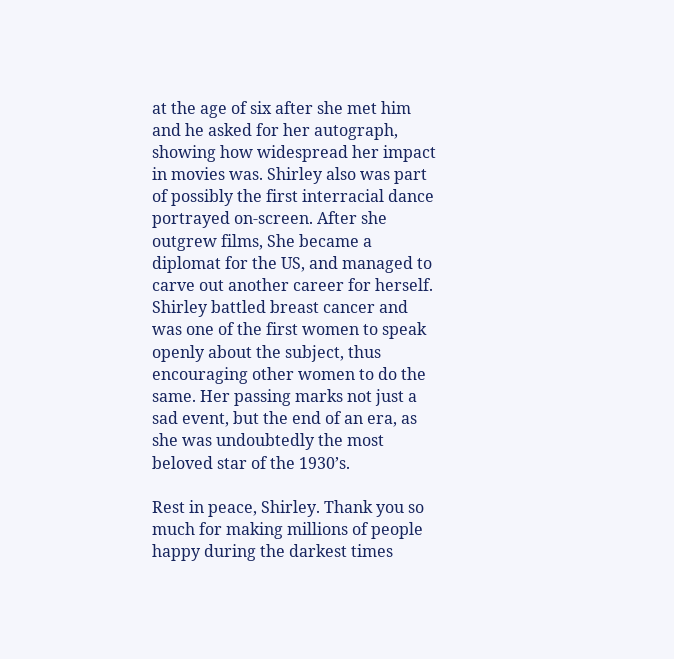at the age of six after she met him and he asked for her autograph, showing how widespread her impact in movies was. Shirley also was part of possibly the first interracial dance portrayed on-screen. After she outgrew films, She became a diplomat for the US, and managed to carve out another career for herself. Shirley battled breast cancer and was one of the first women to speak openly about the subject, thus encouraging other women to do the same. Her passing marks not just a sad event, but the end of an era, as she was undoubtedly the most beloved star of the 1930’s.

Rest in peace, Shirley. Thank you so much for making millions of people happy during the darkest times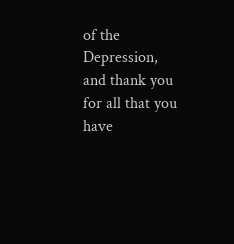of the Depression, and thank you for all that you have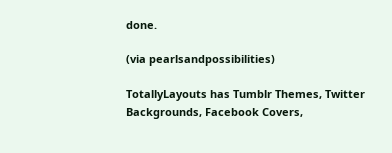done.

(via pearlsandpossibilities)

TotallyLayouts has Tumblr Themes, Twitter Backgrounds, Facebook Covers,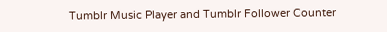Tumblr Music Player and Tumblr Follower Counter